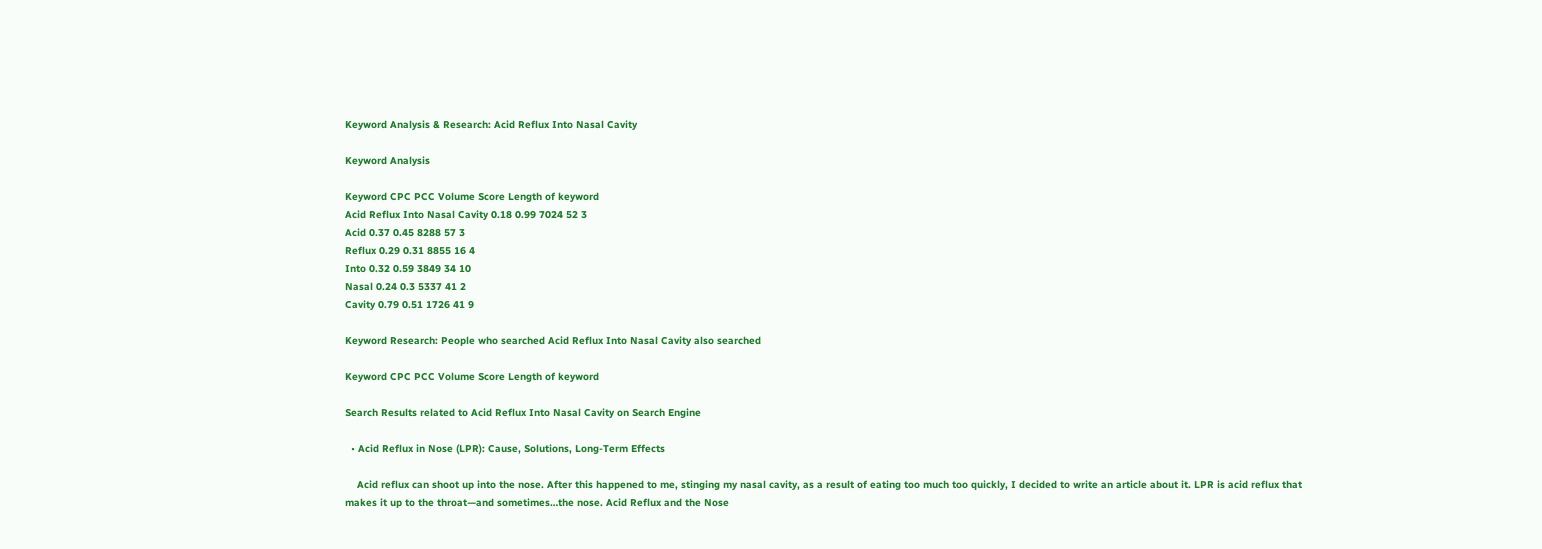Keyword Analysis & Research: Acid Reflux Into Nasal Cavity

Keyword Analysis

Keyword CPC PCC Volume Score Length of keyword
Acid Reflux Into Nasal Cavity 0.18 0.99 7024 52 3
Acid 0.37 0.45 8288 57 3
Reflux 0.29 0.31 8855 16 4
Into 0.32 0.59 3849 34 10
Nasal 0.24 0.3 5337 41 2
Cavity 0.79 0.51 1726 41 9

Keyword Research: People who searched Acid Reflux Into Nasal Cavity also searched

Keyword CPC PCC Volume Score Length of keyword

Search Results related to Acid Reflux Into Nasal Cavity on Search Engine

  • Acid Reflux in Nose (LPR): Cause, Solutions, Long-Term Effects

    Acid reflux can shoot up into the nose. After this happened to me, stinging my nasal cavity, as a result of eating too much too quickly, I decided to write an article about it. LPR is acid reflux that makes it up to the throat—and sometimes…the nose. Acid Reflux and the Nose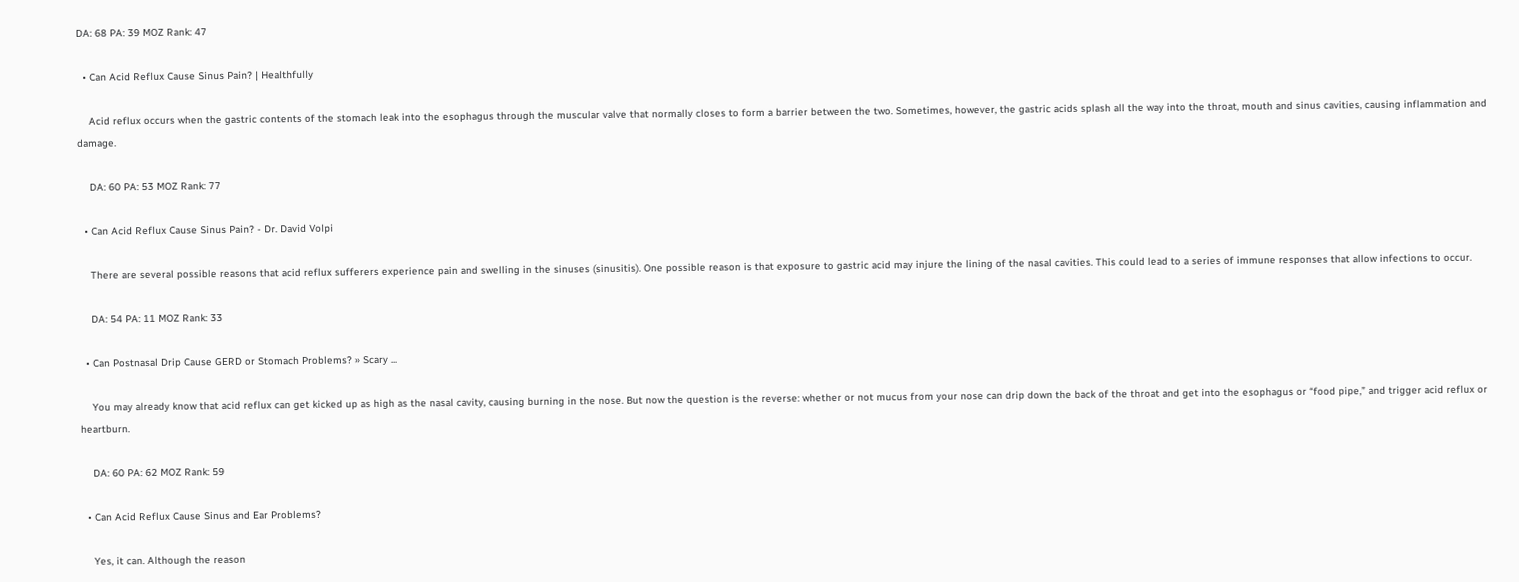DA: 68 PA: 39 MOZ Rank: 47

  • Can Acid Reflux Cause Sinus Pain? | Healthfully

    Acid reflux occurs when the gastric contents of the stomach leak into the esophagus through the muscular valve that normally closes to form a barrier between the two. Sometimes, however, the gastric acids splash all the way into the throat, mouth and sinus cavities, causing inflammation and damage.

    DA: 60 PA: 53 MOZ Rank: 77

  • Can Acid Reflux Cause Sinus Pain? - Dr. David Volpi

    There are several possible reasons that acid reflux sufferers experience pain and swelling in the sinuses (sinusitis). One possible reason is that exposure to gastric acid may injure the lining of the nasal cavities. This could lead to a series of immune responses that allow infections to occur.

    DA: 54 PA: 11 MOZ Rank: 33

  • Can Postnasal Drip Cause GERD or Stomach Problems? » Scary ...

    You may already know that acid reflux can get kicked up as high as the nasal cavity, causing burning in the nose. But now the question is the reverse: whether or not mucus from your nose can drip down the back of the throat and get into the esophagus or “food pipe,” and trigger acid reflux or heartburn.

    DA: 60 PA: 62 MOZ Rank: 59

  • Can Acid Reflux Cause Sinus and Ear Problems?

    Yes, it can. Although the reason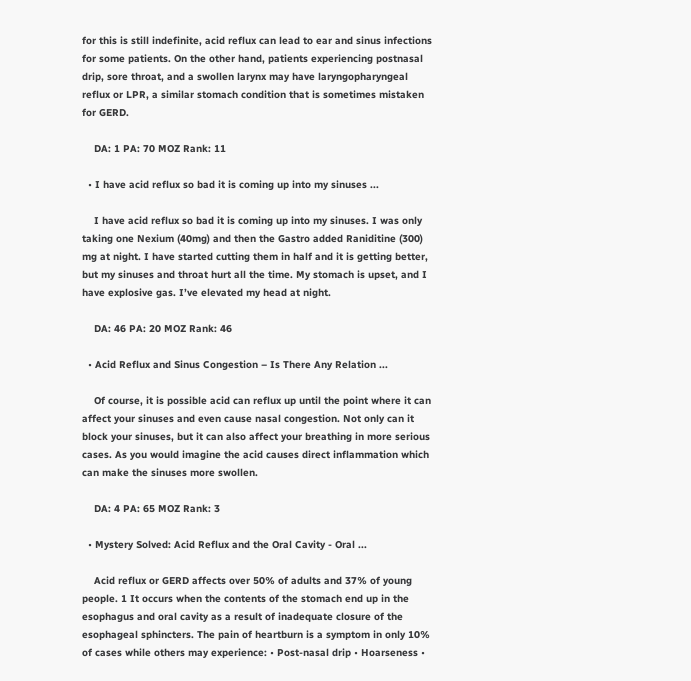for this is still indefinite, acid reflux can lead to ear and sinus infections for some patients. On the other hand, patients experiencing postnasal drip, sore throat, and a swollen larynx may have laryngopharyngeal reflux or LPR, a similar stomach condition that is sometimes mistaken for GERD.

    DA: 1 PA: 70 MOZ Rank: 11

  • I have acid reflux so bad it is coming up into my sinuses ...

    I have acid reflux so bad it is coming up into my sinuses. I was only taking one Nexium (40mg) and then the Gastro added Raniditine (300) mg at night. I have started cutting them in half and it is getting better, but my sinuses and throat hurt all the time. My stomach is upset, and I have explosive gas. I’ve elevated my head at night.

    DA: 46 PA: 20 MOZ Rank: 46

  • Acid Reflux and Sinus Congestion – Is There Any Relation ...

    Of course, it is possible acid can reflux up until the point where it can affect your sinuses and even cause nasal congestion. Not only can it block your sinuses, but it can also affect your breathing in more serious cases. As you would imagine the acid causes direct inflammation which can make the sinuses more swollen.

    DA: 4 PA: 65 MOZ Rank: 3

  • Mystery Solved: Acid Reflux and the Oral Cavity - Oral ...

    Acid reflux or GERD affects over 50% of adults and 37% of young people. 1 It occurs when the contents of the stomach end up in the esophagus and oral cavity as a result of inadequate closure of the esophageal sphincters. The pain of heartburn is a symptom in only 10% of cases while others may experience: • Post-nasal drip • Hoarseness •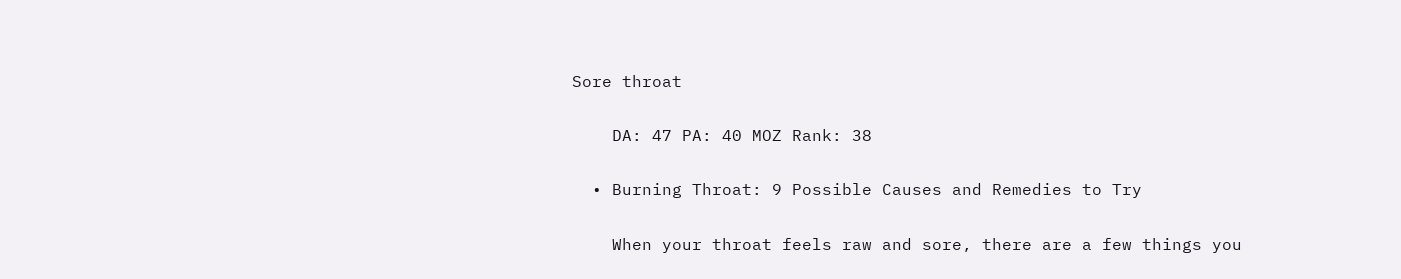Sore throat

    DA: 47 PA: 40 MOZ Rank: 38

  • Burning Throat: 9 Possible Causes and Remedies to Try

    When your throat feels raw and sore, there are a few things you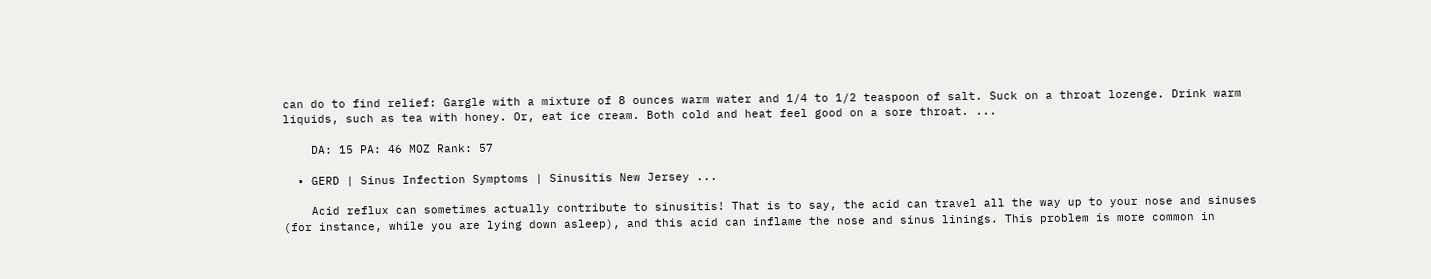can do to find relief: Gargle with a mixture of 8 ounces warm water and 1/4 to 1/2 teaspoon of salt. Suck on a throat lozenge. Drink warm liquids, such as tea with honey. Or, eat ice cream. Both cold and heat feel good on a sore throat. ...

    DA: 15 PA: 46 MOZ Rank: 57

  • GERD | Sinus Infection Symptoms | Sinusitis New Jersey ...

    Acid reflux can sometimes actually contribute to sinusitis! That is to say, the acid can travel all the way up to your nose and sinuses (for instance, while you are lying down asleep), and this acid can inflame the nose and sinus linings. This problem is more common in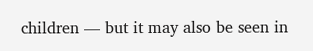children — but it may also be seen in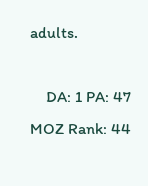adults.

    DA: 1 PA: 47 MOZ Rank: 44